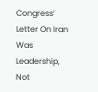Congress’ Letter On Iran Was Leadership, Not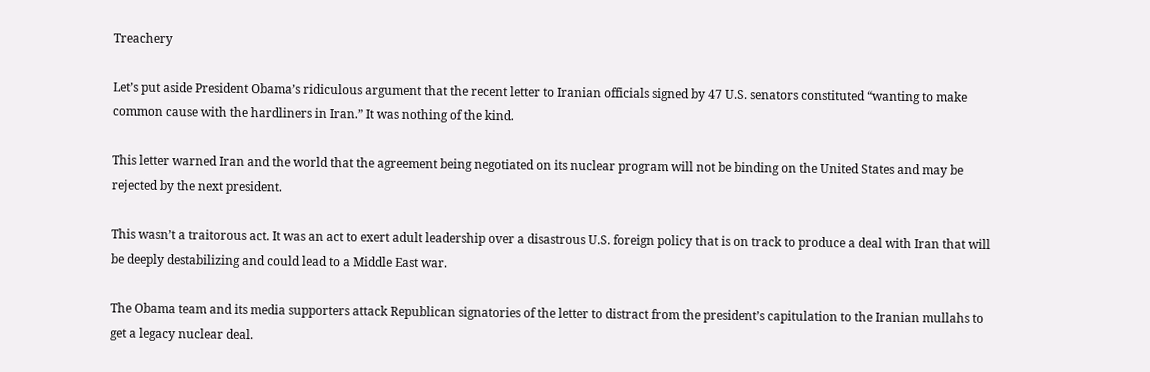Treachery

Let’s put aside President Obama’s ridiculous argument that the recent letter to Iranian officials signed by 47 U.S. senators constituted “wanting to make common cause with the hardliners in Iran.” It was nothing of the kind.

This letter warned Iran and the world that the agreement being negotiated on its nuclear program will not be binding on the United States and may be rejected by the next president.

This wasn’t a traitorous act. It was an act to exert adult leadership over a disastrous U.S. foreign policy that is on track to produce a deal with Iran that will be deeply destabilizing and could lead to a Middle East war.

The Obama team and its media supporters attack Republican signatories of the letter to distract from the president’s capitulation to the Iranian mullahs to get a legacy nuclear deal.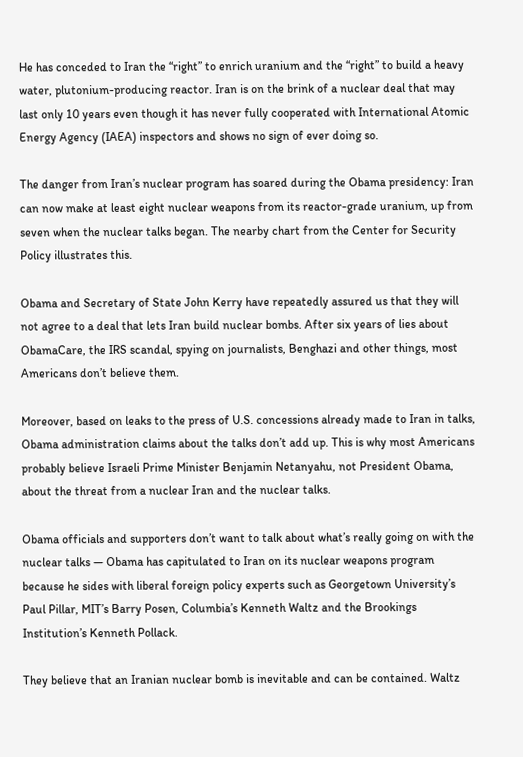He has conceded to Iran the “right” to enrich uranium and the “right” to build a heavy water, plutonium-producing reactor. Iran is on the brink of a nuclear deal that may last only 10 years even though it has never fully cooperated with International Atomic Energy Agency (IAEA) inspectors and shows no sign of ever doing so.

The danger from Iran’s nuclear program has soared during the Obama presidency: Iran can now make at least eight nuclear weapons from its reactor-grade uranium, up from seven when the nuclear talks began. The nearby chart from the Center for Security Policy illustrates this.

Obama and Secretary of State John Kerry have repeatedly assured us that they will not agree to a deal that lets Iran build nuclear bombs. After six years of lies about ObamaCare, the IRS scandal, spying on journalists, Benghazi and other things, most Americans don’t believe them.

Moreover, based on leaks to the press of U.S. concessions already made to Iran in talks, Obama administration claims about the talks don’t add up. This is why most Americans probably believe Israeli Prime Minister Benjamin Netanyahu, not President Obama, about the threat from a nuclear Iran and the nuclear talks.

Obama officials and supporters don’t want to talk about what’s really going on with the nuclear talks — Obama has capitulated to Iran on its nuclear weapons program because he sides with liberal foreign policy experts such as Georgetown University’s Paul Pillar, MIT’s Barry Posen, Columbia’s Kenneth Waltz and the Brookings Institution’s Kenneth Pollack.

They believe that an Iranian nuclear bomb is inevitable and can be contained. Waltz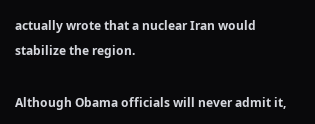actually wrote that a nuclear Iran would stabilize the region.

Although Obama officials will never admit it,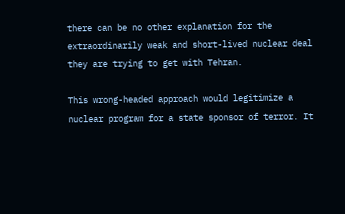there can be no other explanation for the extraordinarily weak and short-lived nuclear deal they are trying to get with Tehran.

This wrong-headed approach would legitimize a nuclear program for a state sponsor of terror. It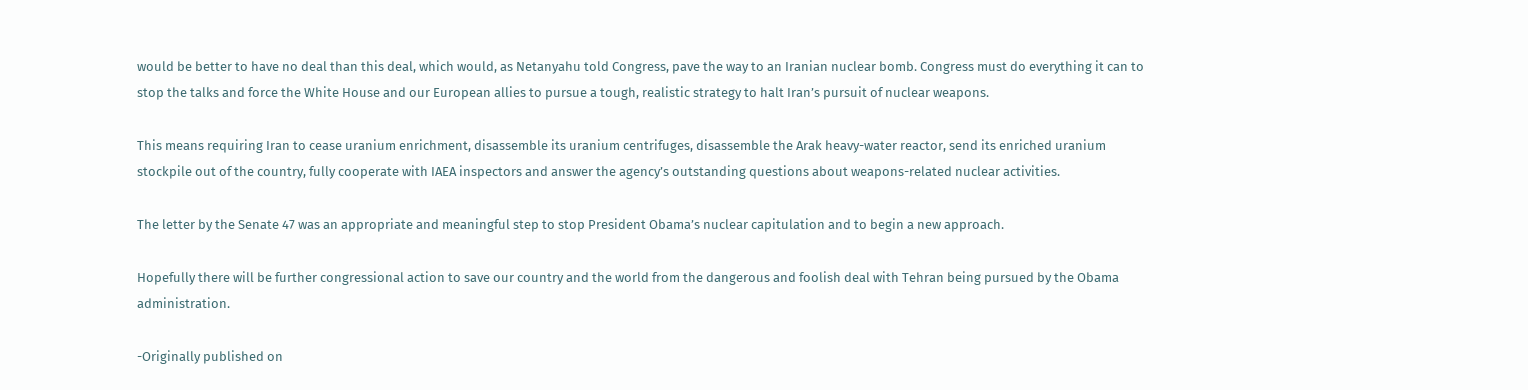would be better to have no deal than this deal, which would, as Netanyahu told Congress, pave the way to an Iranian nuclear bomb. Congress must do everything it can to stop the talks and force the White House and our European allies to pursue a tough, realistic strategy to halt Iran’s pursuit of nuclear weapons.

This means requiring Iran to cease uranium enrichment, disassemble its uranium centrifuges, disassemble the Arak heavy-water reactor, send its enriched uranium stockpile out of the country, fully cooperate with IAEA inspectors and answer the agency’s outstanding questions about weapons-related nuclear activities.

The letter by the Senate 47 was an appropriate and meaningful step to stop President Obama’s nuclear capitulation and to begin a new approach.

Hopefully there will be further congressional action to save our country and the world from the dangerous and foolish deal with Tehran being pursued by the Obama administration.

-Originally published on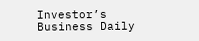Investor’s Business Daily